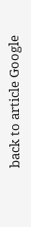back to article Google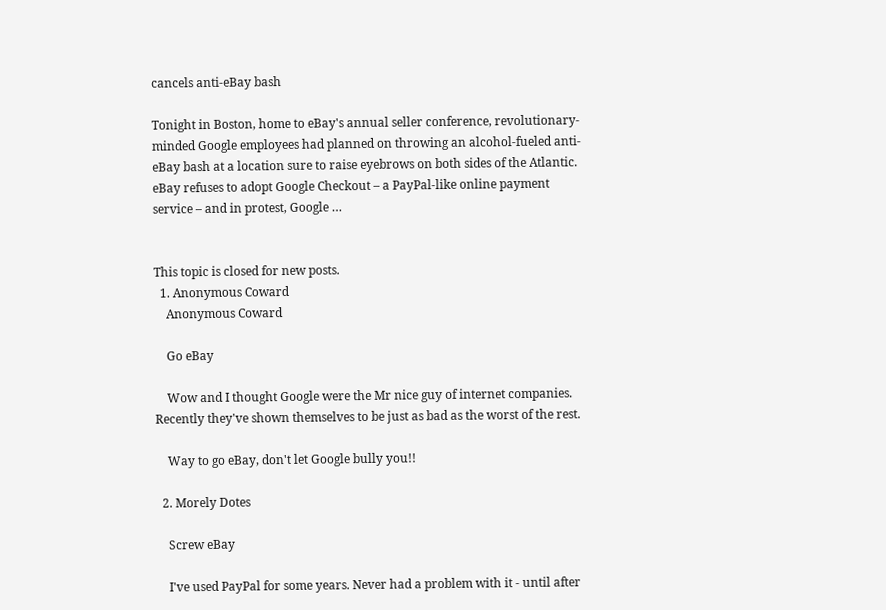cancels anti-eBay bash

Tonight in Boston, home to eBay's annual seller conference, revolutionary-minded Google employees had planned on throwing an alcohol-fueled anti-eBay bash at a location sure to raise eyebrows on both sides of the Atlantic. eBay refuses to adopt Google Checkout – a PayPal-like online payment service – and in protest, Google …


This topic is closed for new posts.
  1. Anonymous Coward
    Anonymous Coward

    Go eBay

    Wow and I thought Google were the Mr nice guy of internet companies. Recently they've shown themselves to be just as bad as the worst of the rest.

    Way to go eBay, don't let Google bully you!!

  2. Morely Dotes

    Screw eBay

    I've used PayPal for some years. Never had a problem with it - until after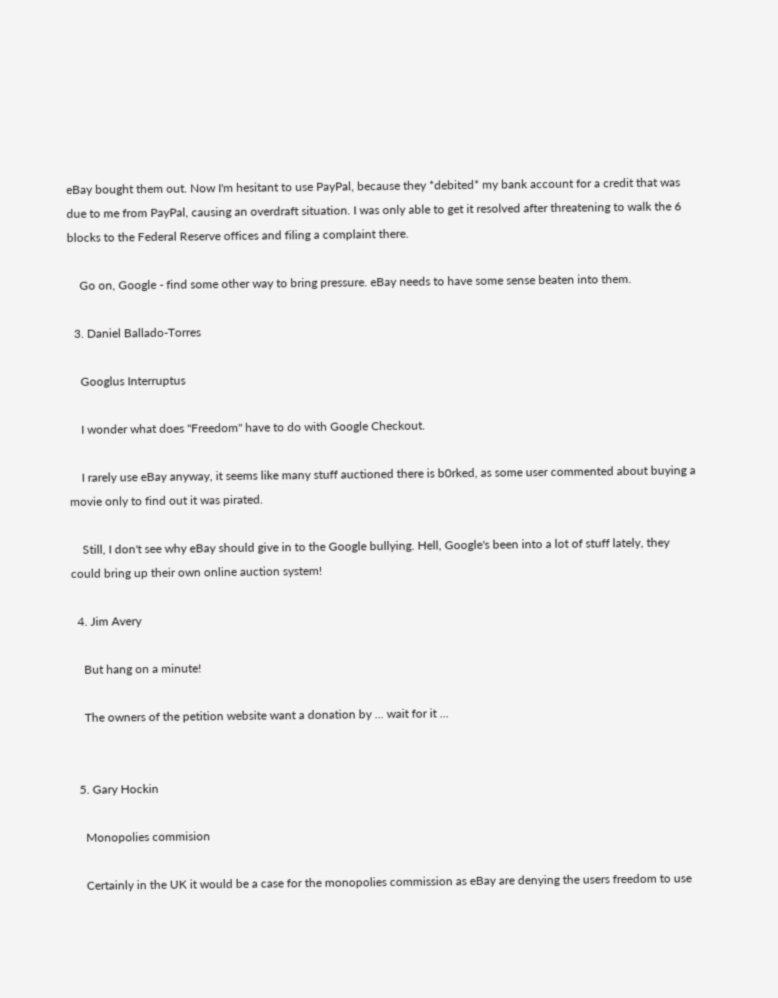eBay bought them out. Now I'm hesitant to use PayPal, because they *debited* my bank account for a credit that was due to me from PayPal, causing an overdraft situation. I was only able to get it resolved after threatening to walk the 6 blocks to the Federal Reserve offices and filing a complaint there.

    Go on, Google - find some other way to bring pressure. eBay needs to have some sense beaten into them.

  3. Daniel Ballado-Torres

    Googlus Interruptus

    I wonder what does "Freedom" have to do with Google Checkout.

    I rarely use eBay anyway, it seems like many stuff auctioned there is b0rked, as some user commented about buying a movie only to find out it was pirated.

    Still, I don't see why eBay should give in to the Google bullying. Hell, Google's been into a lot of stuff lately, they could bring up their own online auction system!

  4. Jim Avery

    But hang on a minute!

    The owners of the petition website want a donation by ... wait for it ...


  5. Gary Hockin

    Monopolies commision

    Certainly in the UK it would be a case for the monopolies commission as eBay are denying the users freedom to use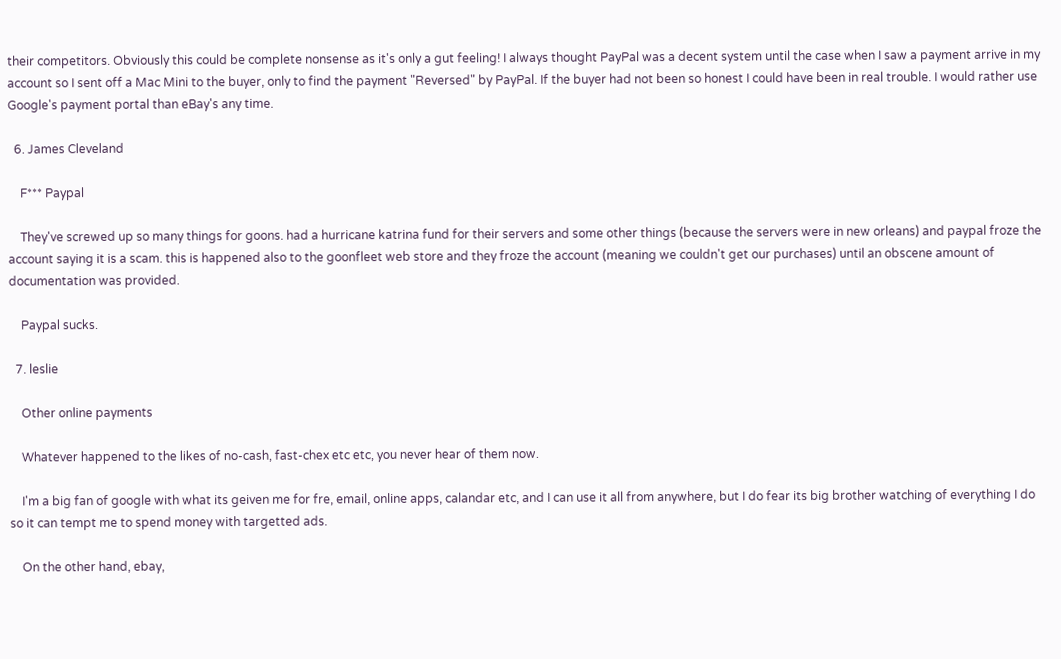their competitors. Obviously this could be complete nonsense as it's only a gut feeling! I always thought PayPal was a decent system until the case when I saw a payment arrive in my account so I sent off a Mac Mini to the buyer, only to find the payment "Reversed" by PayPal. If the buyer had not been so honest I could have been in real trouble. I would rather use Google's payment portal than eBay's any time.

  6. James Cleveland

    F*** Paypal

    They've screwed up so many things for goons. had a hurricane katrina fund for their servers and some other things (because the servers were in new orleans) and paypal froze the account saying it is a scam. this is happened also to the goonfleet web store and they froze the account (meaning we couldn't get our purchases) until an obscene amount of documentation was provided.

    Paypal sucks.

  7. leslie

    Other online payments

    Whatever happened to the likes of no-cash, fast-chex etc etc, you never hear of them now.

    I'm a big fan of google with what its geiven me for fre, email, online apps, calandar etc, and I can use it all from anywhere, but I do fear its big brother watching of everything I do so it can tempt me to spend money with targetted ads.

    On the other hand, ebay,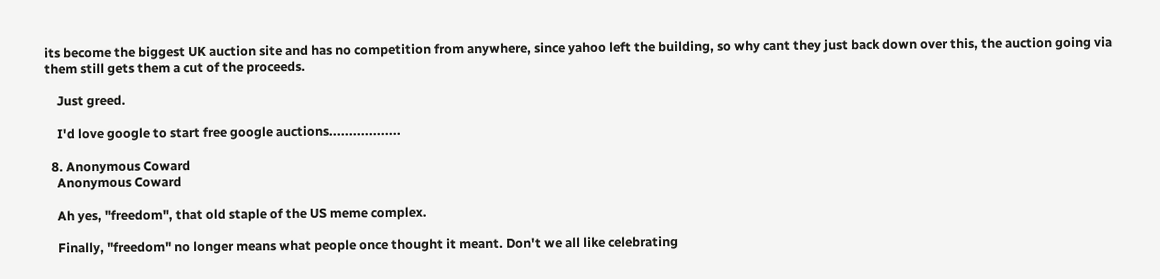its become the biggest UK auction site and has no competition from anywhere, since yahoo left the building, so why cant they just back down over this, the auction going via them still gets them a cut of the proceeds.

    Just greed.

    I'd love google to start free google auctions..................

  8. Anonymous Coward
    Anonymous Coward

    Ah yes, "freedom", that old staple of the US meme complex.

    Finally, "freedom" no longer means what people once thought it meant. Don't we all like celebrating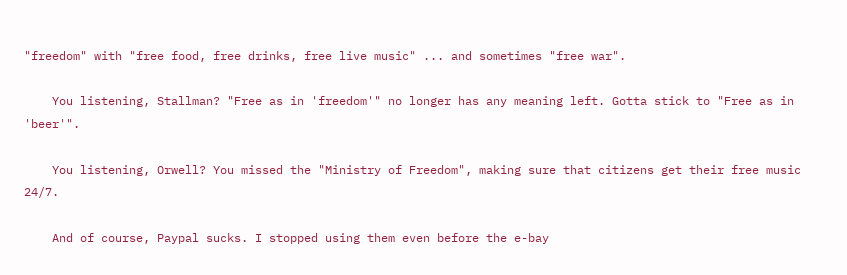"freedom" with "free food, free drinks, free live music" ... and sometimes "free war".

    You listening, Stallman? "Free as in 'freedom'" no longer has any meaning left. Gotta stick to "Free as in 'beer'".

    You listening, Orwell? You missed the "Ministry of Freedom", making sure that citizens get their free music 24/7.

    And of course, Paypal sucks. I stopped using them even before the e-bay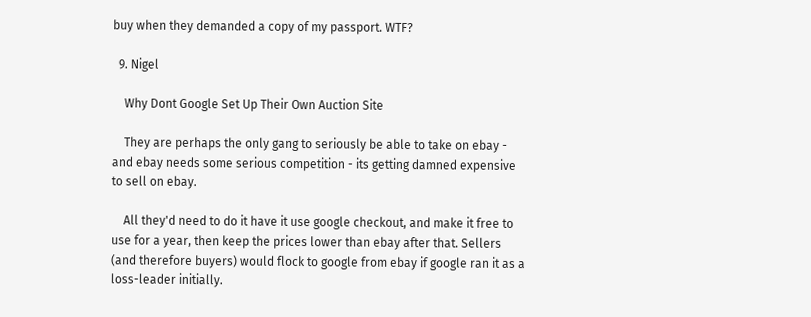buy when they demanded a copy of my passport. WTF?

  9. Nigel

    Why Dont Google Set Up Their Own Auction Site

    They are perhaps the only gang to seriously be able to take on ebay - and ebay needs some serious competition - its getting damned expensive to sell on ebay.

    All they'd need to do it have it use google checkout, and make it free to use for a year, then keep the prices lower than ebay after that. Sellers (and therefore buyers) would flock to google from ebay if google ran it as a loss-leader initially.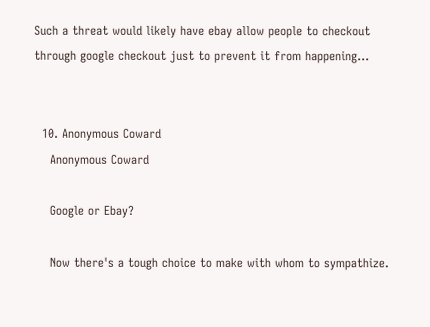Such a threat would likely have ebay allow people to checkout through google checkout just to prevent it from happening...


  10. Anonymous Coward
    Anonymous Coward

    Google or Ebay?

    Now there's a tough choice to make with whom to sympathize.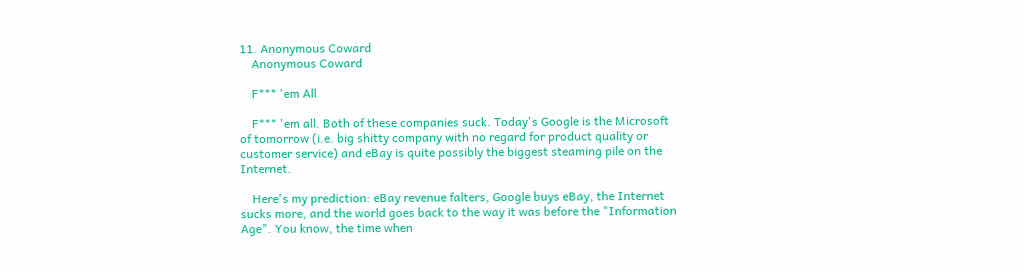11. Anonymous Coward
    Anonymous Coward

    F*** 'em All

    F*** 'em all. Both of these companies suck. Today's Google is the Microsoft of tomorrow (i.e. big shitty company with no regard for product quality or customer service) and eBay is quite possibly the biggest steaming pile on the Internet.

    Here's my prediction: eBay revenue falters, Google buys eBay, the Internet sucks more, and the world goes back to the way it was before the "Information Age". You know, the time when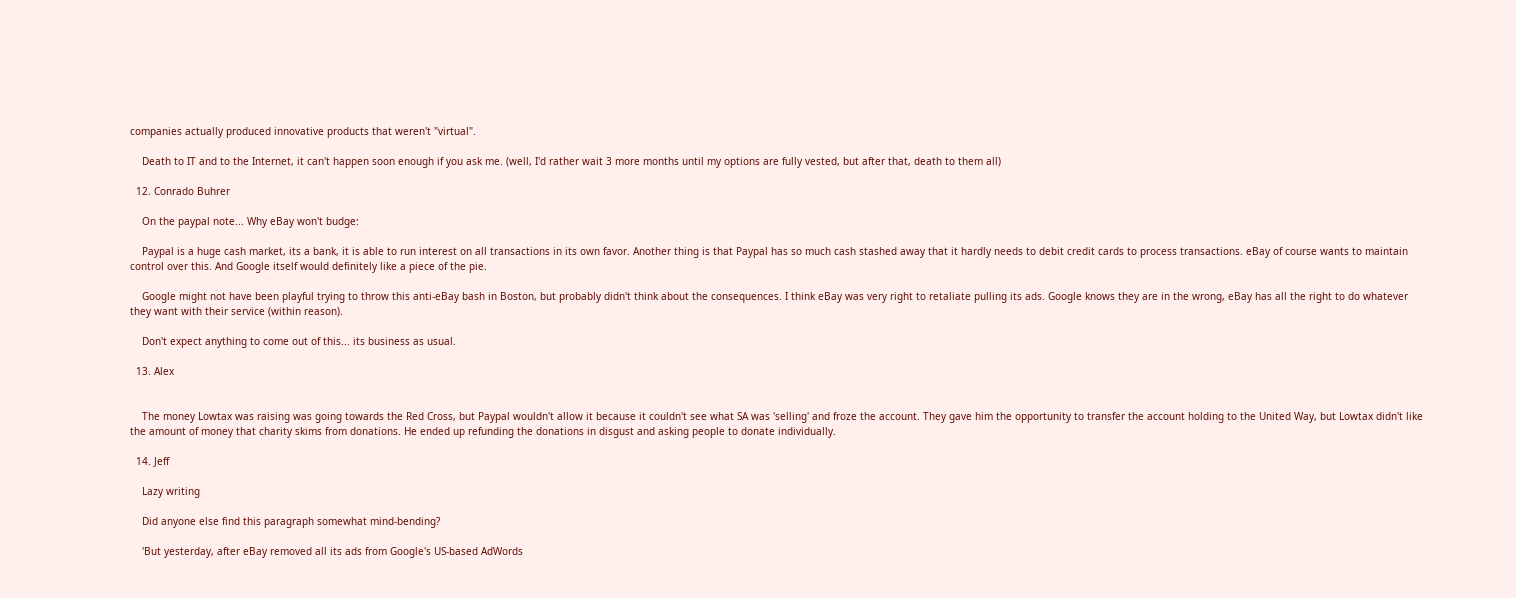companies actually produced innovative products that weren't "virtual".

    Death to IT and to the Internet, it can't happen soon enough if you ask me. (well, I'd rather wait 3 more months until my options are fully vested, but after that, death to them all)

  12. Conrado Buhrer

    On the paypal note... Why eBay won't budge:

    Paypal is a huge cash market, its a bank, it is able to run interest on all transactions in its own favor. Another thing is that Paypal has so much cash stashed away that it hardly needs to debit credit cards to process transactions. eBay of course wants to maintain control over this. And Google itself would definitely like a piece of the pie.

    Google might not have been playful trying to throw this anti-eBay bash in Boston, but probably didn't think about the consequences. I think eBay was very right to retaliate pulling its ads. Google knows they are in the wrong, eBay has all the right to do whatever they want with their service (within reason).

    Don't expect anything to come out of this... its business as usual.

  13. Alex


    The money Lowtax was raising was going towards the Red Cross, but Paypal wouldn't allow it because it couldn't see what SA was 'selling' and froze the account. They gave him the opportunity to transfer the account holding to the United Way, but Lowtax didn't like the amount of money that charity skims from donations. He ended up refunding the donations in disgust and asking people to donate individually.

  14. Jeff

    Lazy writing

    Did anyone else find this paragraph somewhat mind-bending?

    'But yesterday, after eBay removed all its ads from Google's US-based AdWords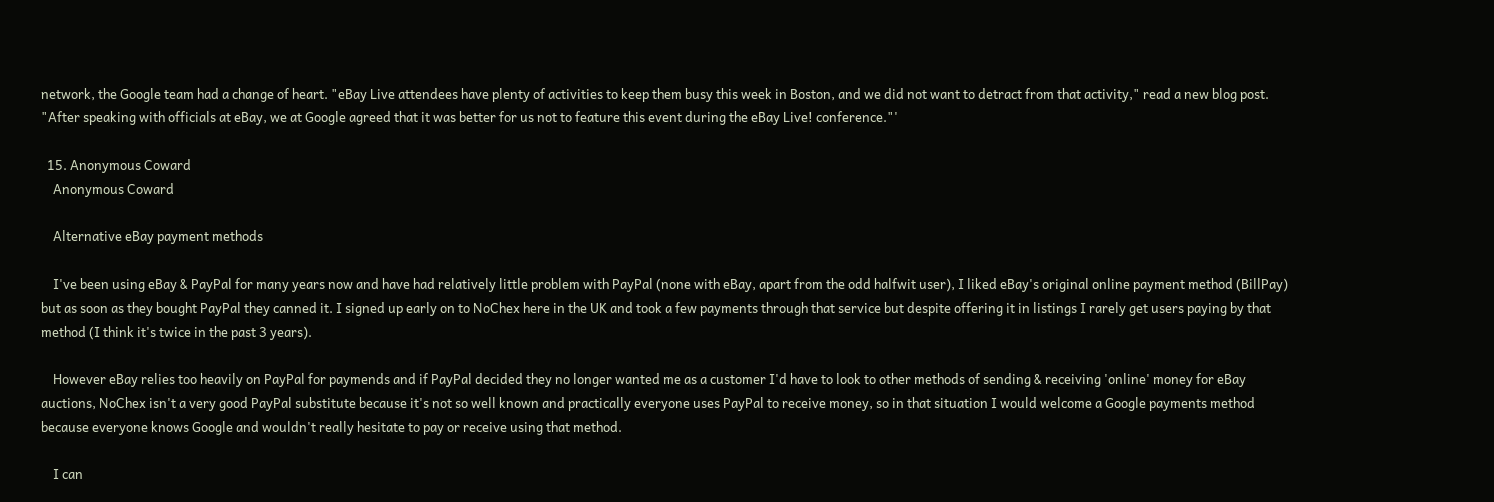network, the Google team had a change of heart. "eBay Live attendees have plenty of activities to keep them busy this week in Boston, and we did not want to detract from that activity," read a new blog post. "After speaking with officials at eBay, we at Google agreed that it was better for us not to feature this event during the eBay Live! conference."'

  15. Anonymous Coward
    Anonymous Coward

    Alternative eBay payment methods

    I've been using eBay & PayPal for many years now and have had relatively little problem with PayPal (none with eBay, apart from the odd halfwit user), I liked eBay's original online payment method (BillPay) but as soon as they bought PayPal they canned it. I signed up early on to NoChex here in the UK and took a few payments through that service but despite offering it in listings I rarely get users paying by that method (I think it's twice in the past 3 years).

    However eBay relies too heavily on PayPal for paymends and if PayPal decided they no longer wanted me as a customer I'd have to look to other methods of sending & receiving 'online' money for eBay auctions, NoChex isn't a very good PayPal substitute because it's not so well known and practically everyone uses PayPal to receive money, so in that situation I would welcome a Google payments method because everyone knows Google and wouldn't really hesitate to pay or receive using that method.

    I can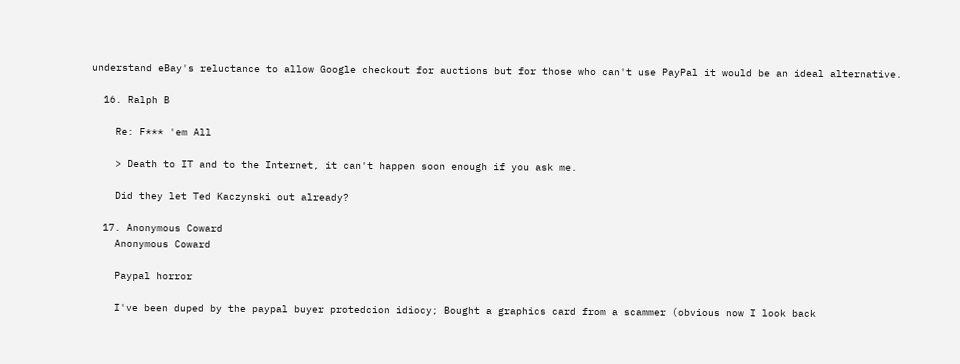understand eBay's reluctance to allow Google checkout for auctions but for those who can't use PayPal it would be an ideal alternative.

  16. Ralph B

    Re: F*** 'em All

    > Death to IT and to the Internet, it can't happen soon enough if you ask me.

    Did they let Ted Kaczynski out already?

  17. Anonymous Coward
    Anonymous Coward

    Paypal horror

    I've been duped by the paypal buyer protedcion idiocy; Bought a graphics card from a scammer (obvious now I look back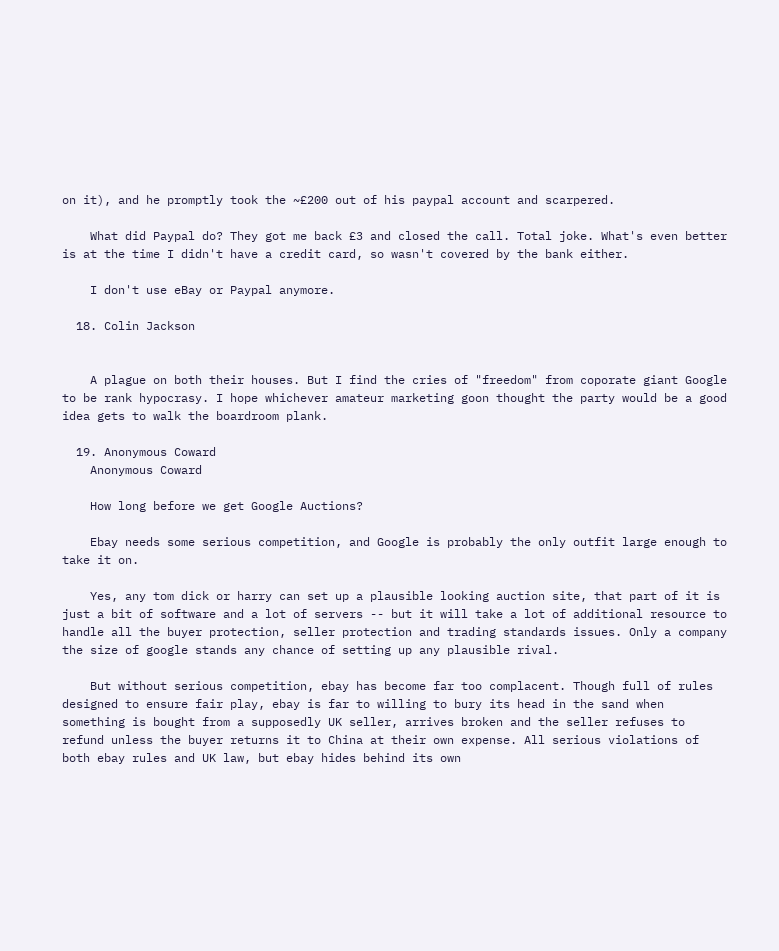on it), and he promptly took the ~£200 out of his paypal account and scarpered.

    What did Paypal do? They got me back £3 and closed the call. Total joke. What's even better is at the time I didn't have a credit card, so wasn't covered by the bank either.

    I don't use eBay or Paypal anymore.

  18. Colin Jackson


    A plague on both their houses. But I find the cries of "freedom" from coporate giant Google to be rank hypocrasy. I hope whichever amateur marketing goon thought the party would be a good idea gets to walk the boardroom plank.

  19. Anonymous Coward
    Anonymous Coward

    How long before we get Google Auctions?

    Ebay needs some serious competition, and Google is probably the only outfit large enough to take it on.

    Yes, any tom dick or harry can set up a plausible looking auction site, that part of it is just a bit of software and a lot of servers -- but it will take a lot of additional resource to handle all the buyer protection, seller protection and trading standards issues. Only a company the size of google stands any chance of setting up any plausible rival.

    But without serious competition, ebay has become far too complacent. Though full of rules designed to ensure fair play, ebay is far to willing to bury its head in the sand when something is bought from a supposedly UK seller, arrives broken and the seller refuses to refund unless the buyer returns it to China at their own expense. All serious violations of both ebay rules and UK law, but ebay hides behind its own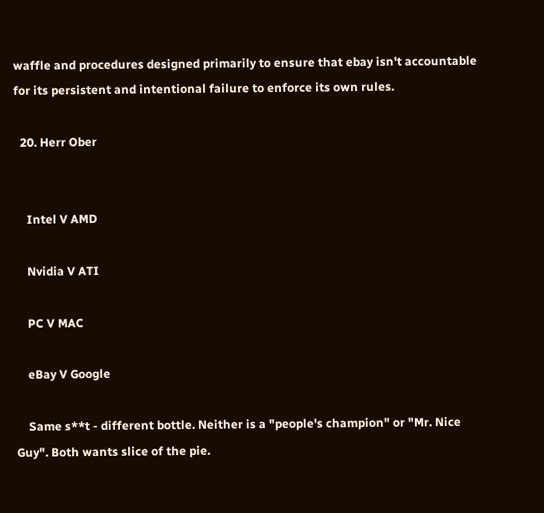waffle and procedures designed primarily to ensure that ebay isn't accountable for its persistent and intentional failure to enforce its own rules.

  20. Herr Ober


    Intel V AMD

    Nvidia V ATI

    PC V MAC

    eBay V Google

    Same s**t - different bottle. Neither is a "people's champion" or "Mr. Nice Guy". Both wants slice of the pie.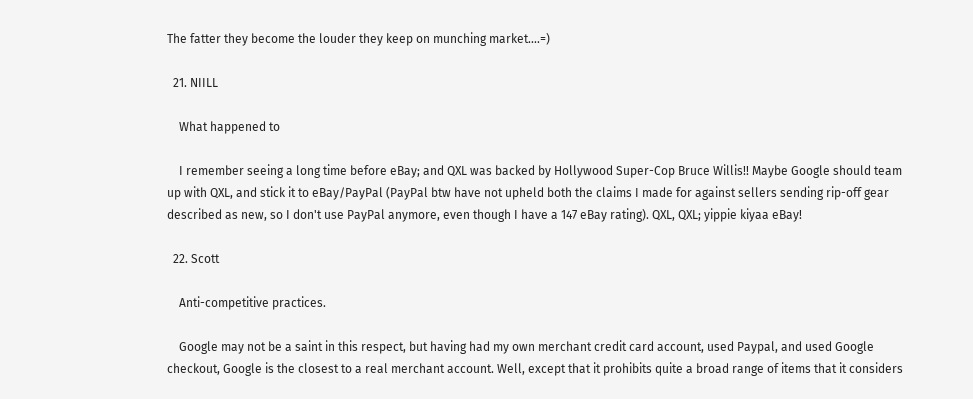The fatter they become the louder they keep on munching market....=)

  21. NIILL

    What happened to

    I remember seeing a long time before eBay; and QXL was backed by Hollywood Super-Cop Bruce Willis!! Maybe Google should team up with QXL, and stick it to eBay/PayPal (PayPal btw have not upheld both the claims I made for against sellers sending rip-off gear described as new, so I don't use PayPal anymore, even though I have a 147 eBay rating). QXL, QXL; yippie kiyaa eBay!

  22. Scott

    Anti-competitive practices.

    Google may not be a saint in this respect, but having had my own merchant credit card account, used Paypal, and used Google checkout, Google is the closest to a real merchant account. Well, except that it prohibits quite a broad range of items that it considers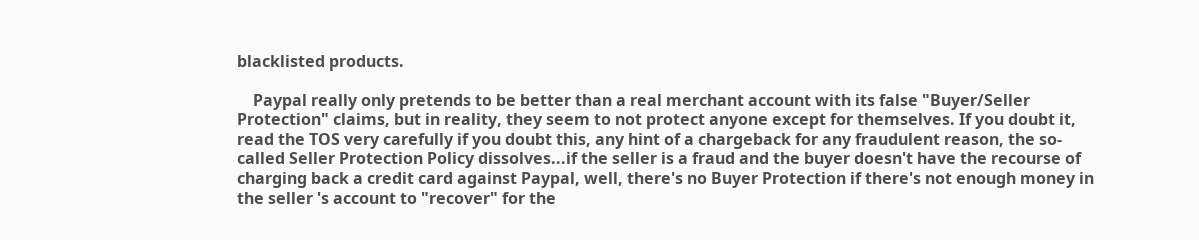blacklisted products.

    Paypal really only pretends to be better than a real merchant account with its false "Buyer/Seller Protection" claims, but in reality, they seem to not protect anyone except for themselves. If you doubt it, read the TOS very carefully if you doubt this, any hint of a chargeback for any fraudulent reason, the so-called Seller Protection Policy dissolves...if the seller is a fraud and the buyer doesn't have the recourse of charging back a credit card against Paypal, well, there's no Buyer Protection if there's not enough money in the seller 's account to "recover" for the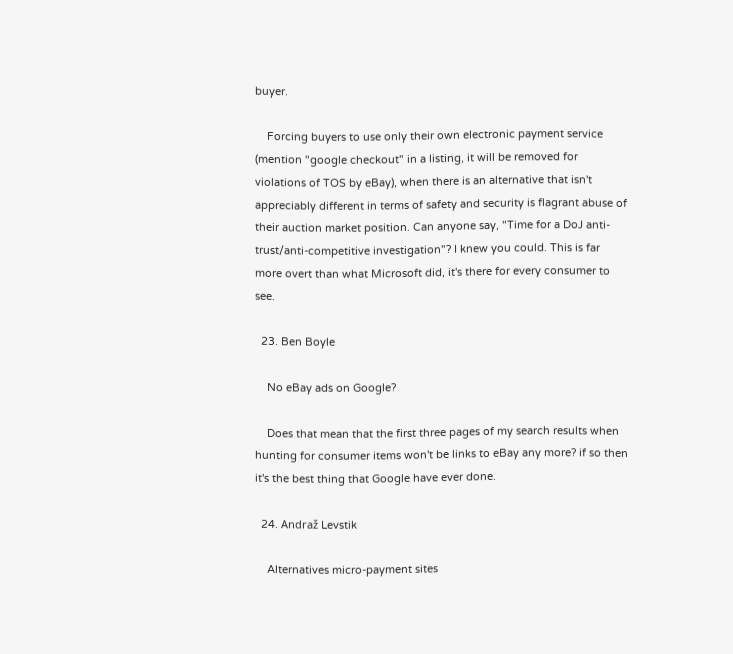buyer.

    Forcing buyers to use only their own electronic payment service (mention "google checkout" in a listing, it will be removed for violations of TOS by eBay), when there is an alternative that isn't appreciably different in terms of safety and security is flagrant abuse of their auction market position. Can anyone say, "Time for a DoJ anti-trust/anti-competitive investigation"? I knew you could. This is far more overt than what Microsoft did, it's there for every consumer to see.

  23. Ben Boyle

    No eBay ads on Google?

    Does that mean that the first three pages of my search results when hunting for consumer items won't be links to eBay any more? if so then it's the best thing that Google have ever done.

  24. Andraž Levstik

    Alternatives micro-payment sites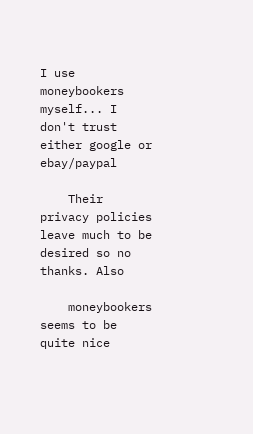I use moneybookers myself... I don't trust either google or ebay/paypal

    Their privacy policies leave much to be desired so no thanks. Also

    moneybookers seems to be quite nice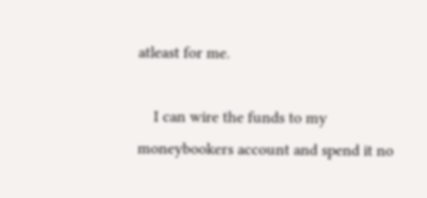atleast for me.

    I can wire the funds to my moneybookers account and spend it no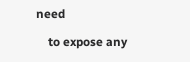need

    to expose any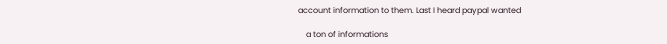account information to them. Last I heard paypal wanted

    a ton of informations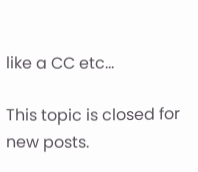like a CC etc...

This topic is closed for new posts.